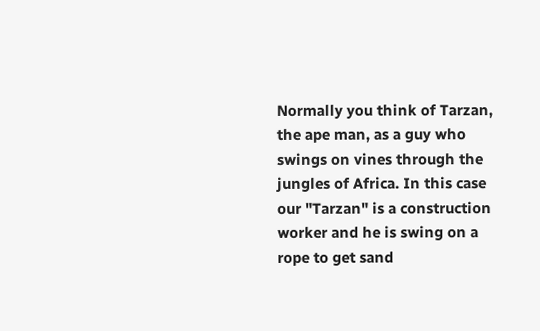Normally you think of Tarzan, the ape man, as a guy who swings on vines through the  jungles of Africa. In this case our "Tarzan" is a construction worker and he is swing on a rope to get sand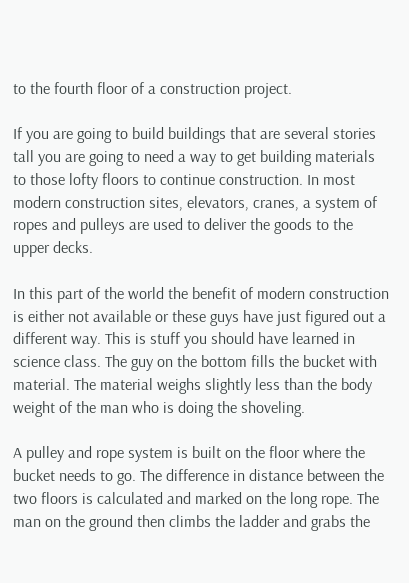to the fourth floor of a construction project.

If you are going to build buildings that are several stories tall you are going to need a way to get building materials to those lofty floors to continue construction. In most modern construction sites, elevators, cranes, a system of ropes and pulleys are used to deliver the goods to the upper decks.

In this part of the world the benefit of modern construction is either not available or these guys have just figured out a different way. This is stuff you should have learned in science class. The guy on the bottom fills the bucket with material. The material weighs slightly less than the body weight of the man who is doing the shoveling.

A pulley and rope system is built on the floor where the bucket needs to go. The difference in distance between the two floors is calculated and marked on the long rope. The man on the ground then climbs the ladder and grabs the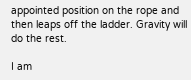appointed position on the rope and then leaps off the ladder. Gravity will do the rest.

I am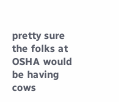pretty sure the folks at OSHA would be having cows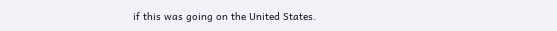if this was going on the United States.